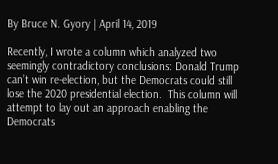By Bruce N. Gyory | April 14, 2019

Recently, I wrote a column which analyzed two seemingly contradictory conclusions: Donald Trump can’t win re-election, but the Democrats could still lose the 2020 presidential election.  This column will attempt to lay out an approach enabling the Democrats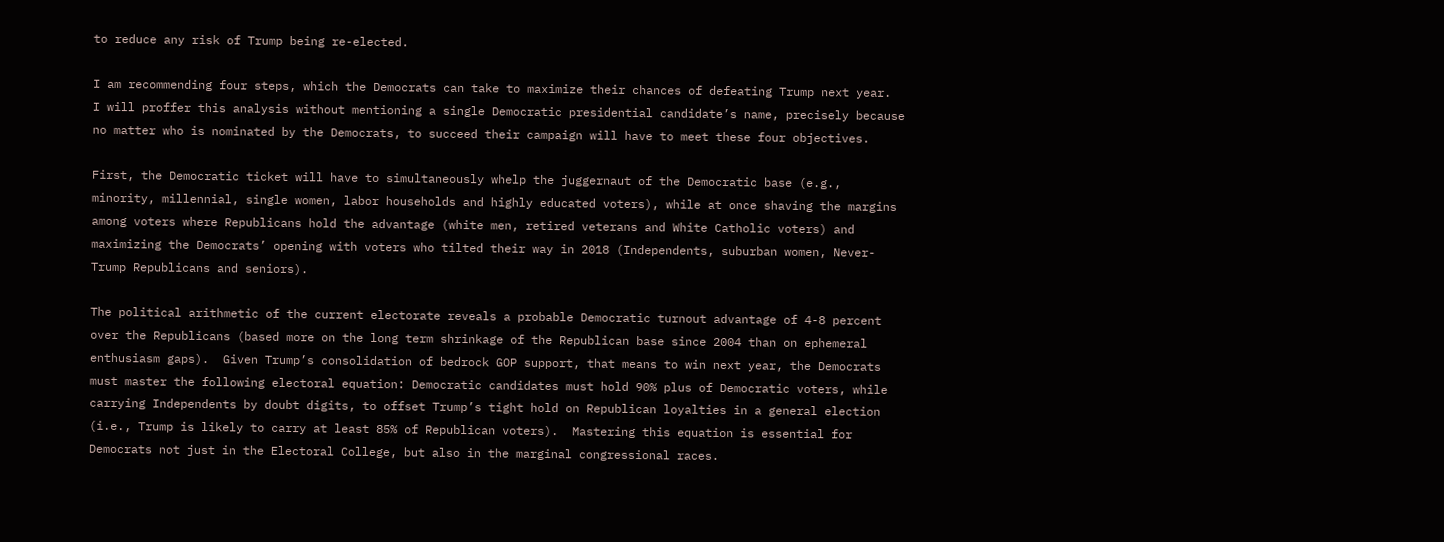to reduce any risk of Trump being re-elected.

I am recommending four steps, which the Democrats can take to maximize their chances of defeating Trump next year.  I will proffer this analysis without mentioning a single Democratic presidential candidate’s name, precisely because no matter who is nominated by the Democrats, to succeed their campaign will have to meet these four objectives.

First, the Democratic ticket will have to simultaneously whelp the juggernaut of the Democratic base (e.g., minority, millennial, single women, labor households and highly educated voters), while at once shaving the margins among voters where Republicans hold the advantage (white men, retired veterans and White Catholic voters) and maximizing the Democrats’ opening with voters who tilted their way in 2018 (Independents, suburban women, Never-Trump Republicans and seniors).

The political arithmetic of the current electorate reveals a probable Democratic turnout advantage of 4-8 percent over the Republicans (based more on the long term shrinkage of the Republican base since 2004 than on ephemeral enthusiasm gaps).  Given Trump’s consolidation of bedrock GOP support, that means to win next year, the Democrats must master the following electoral equation: Democratic candidates must hold 90% plus of Democratic voters, while carrying Independents by doubt digits, to offset Trump’s tight hold on Republican loyalties in a general election (i.e., Trump is likely to carry at least 85% of Republican voters).  Mastering this equation is essential for Democrats not just in the Electoral College, but also in the marginal congressional races.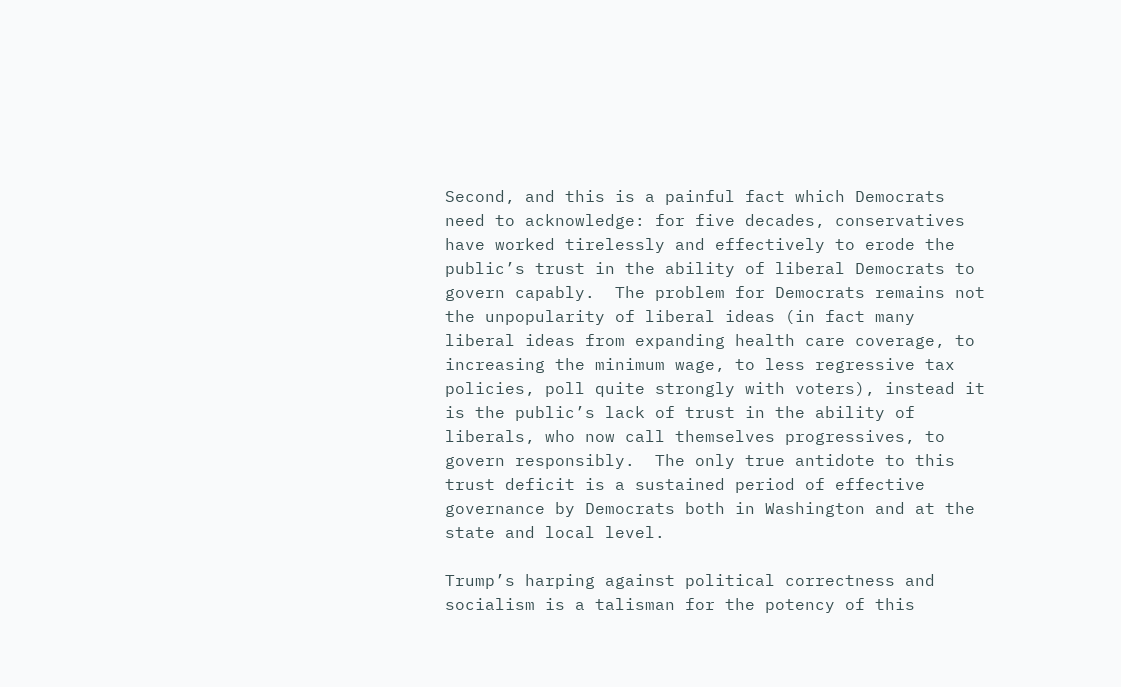Second, and this is a painful fact which Democrats need to acknowledge: for five decades, conservatives have worked tirelessly and effectively to erode the public’s trust in the ability of liberal Democrats to govern capably.  The problem for Democrats remains not the unpopularity of liberal ideas (in fact many liberal ideas from expanding health care coverage, to increasing the minimum wage, to less regressive tax policies, poll quite strongly with voters), instead it is the public’s lack of trust in the ability of liberals, who now call themselves progressives, to govern responsibly.  The only true antidote to this trust deficit is a sustained period of effective governance by Democrats both in Washington and at the state and local level.

Trump’s harping against political correctness and socialism is a talisman for the potency of this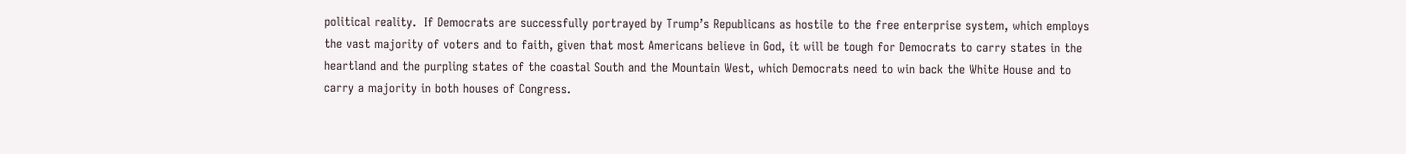political reality.  If Democrats are successfully portrayed by Trump’s Republicans as hostile to the free enterprise system, which employs the vast majority of voters and to faith, given that most Americans believe in God, it will be tough for Democrats to carry states in the heartland and the purpling states of the coastal South and the Mountain West, which Democrats need to win back the White House and to carry a majority in both houses of Congress.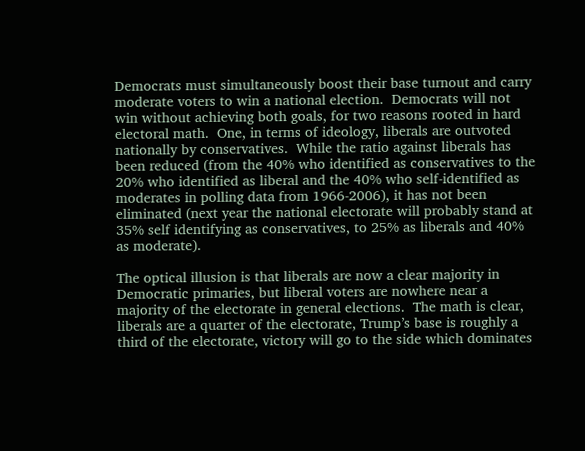Democrats must simultaneously boost their base turnout and carry moderate voters to win a national election.  Democrats will not win without achieving both goals, for two reasons rooted in hard electoral math.  One, in terms of ideology, liberals are outvoted nationally by conservatives.  While the ratio against liberals has been reduced (from the 40% who identified as conservatives to the 20% who identified as liberal and the 40% who self-identified as moderates in polling data from 1966-2006), it has not been eliminated (next year the national electorate will probably stand at 35% self identifying as conservatives, to 25% as liberals and 40% as moderate).

The optical illusion is that liberals are now a clear majority in Democratic primaries, but liberal voters are nowhere near a majority of the electorate in general elections.  The math is clear, liberals are a quarter of the electorate, Trump’s base is roughly a third of the electorate, victory will go to the side which dominates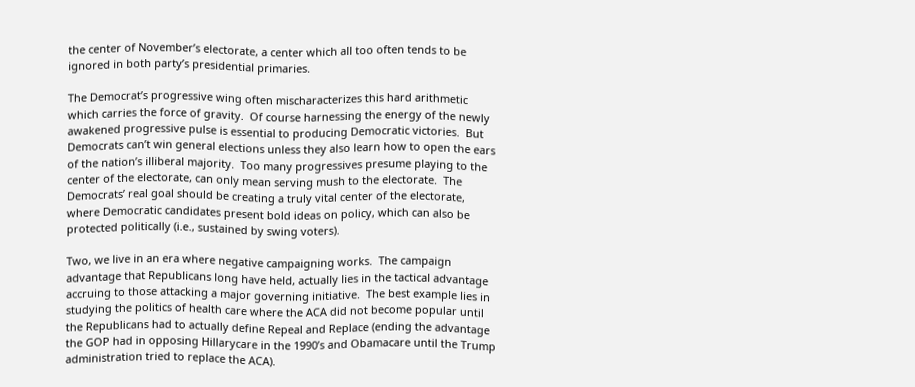the center of November’s electorate, a center which all too often tends to be ignored in both party’s presidential primaries.

The Democrat’s progressive wing often mischaracterizes this hard arithmetic which carries the force of gravity.  Of course harnessing the energy of the newly awakened progressive pulse is essential to producing Democratic victories.  But Democrats can’t win general elections unless they also learn how to open the ears of the nation’s illiberal majority.  Too many progressives presume playing to the center of the electorate, can only mean serving mush to the electorate.  The Democrats’ real goal should be creating a truly vital center of the electorate, where Democratic candidates present bold ideas on policy, which can also be protected politically (i.e., sustained by swing voters).

Two, we live in an era where negative campaigning works.  The campaign advantage that Republicans long have held, actually lies in the tactical advantage accruing to those attacking a major governing initiative.  The best example lies in studying the politics of health care where the ACA did not become popular until the Republicans had to actually define Repeal and Replace (ending the advantage the GOP had in opposing Hillarycare in the 1990’s and Obamacare until the Trump administration tried to replace the ACA).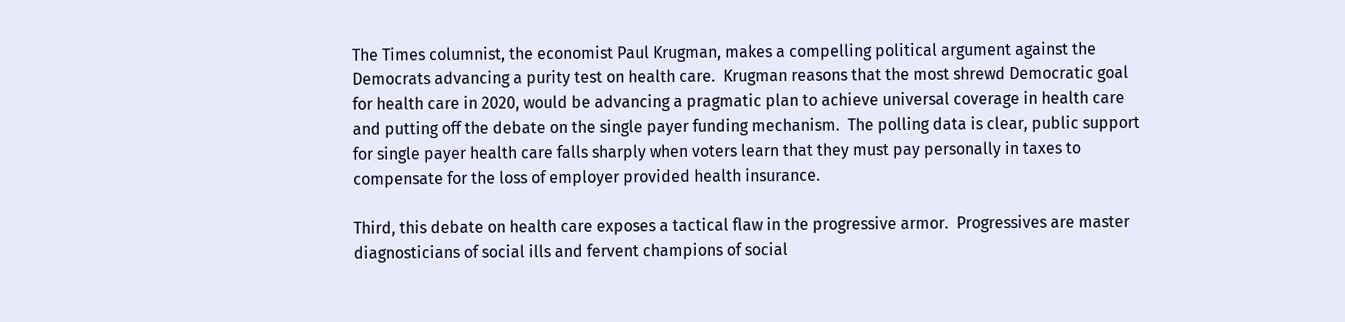The Times columnist, the economist Paul Krugman, makes a compelling political argument against the Democrats advancing a purity test on health care.  Krugman reasons that the most shrewd Democratic goal for health care in 2020, would be advancing a pragmatic plan to achieve universal coverage in health care and putting off the debate on the single payer funding mechanism.  The polling data is clear, public support for single payer health care falls sharply when voters learn that they must pay personally in taxes to compensate for the loss of employer provided health insurance.

Third, this debate on health care exposes a tactical flaw in the progressive armor.  Progressives are master diagnosticians of social ills and fervent champions of social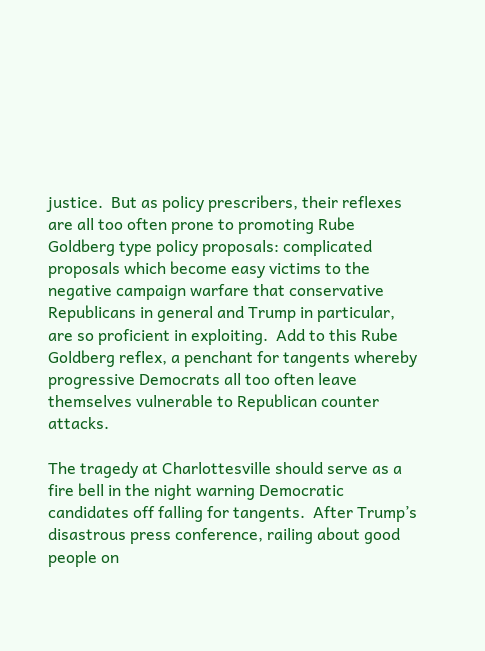justice.  But as policy prescribers, their reflexes are all too often prone to promoting Rube Goldberg type policy proposals: complicated proposals which become easy victims to the negative campaign warfare that conservative Republicans in general and Trump in particular, are so proficient in exploiting.  Add to this Rube Goldberg reflex, a penchant for tangents whereby progressive Democrats all too often leave themselves vulnerable to Republican counter attacks.

The tragedy at Charlottesville should serve as a fire bell in the night warning Democratic candidates off falling for tangents.  After Trump’s disastrous press conference, railing about good people on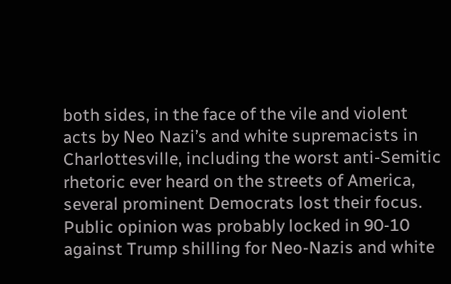both sides, in the face of the vile and violent acts by Neo Nazi’s and white supremacists in Charlottesville, including the worst anti-Semitic rhetoric ever heard on the streets of America, several prominent Democrats lost their focus.  Public opinion was probably locked in 90-10 against Trump shilling for Neo-Nazis and white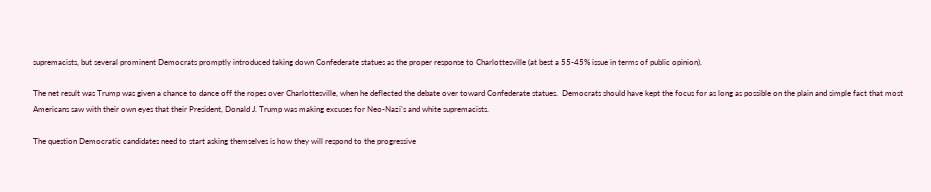supremacists, but several prominent Democrats promptly introduced taking down Confederate statues as the proper response to Charlottesville (at best a 55-45% issue in terms of public opinion).

The net result was Trump was given a chance to dance off the ropes over Charlottesville, when he deflected the debate over toward Confederate statues.  Democrats should have kept the focus for as long as possible on the plain and simple fact that most Americans saw with their own eyes that their President, Donald J. Trump was making excuses for Neo-Nazi’s and white supremacists.

The question Democratic candidates need to start asking themselves is how they will respond to the progressive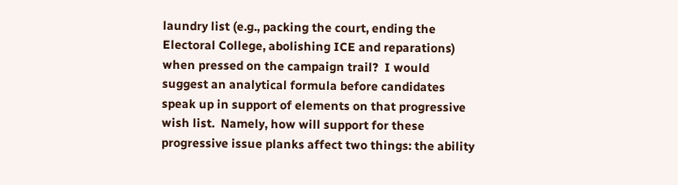laundry list (e.g., packing the court, ending the Electoral College, abolishing ICE and reparations) when pressed on the campaign trail?  I would suggest an analytical formula before candidates speak up in support of elements on that progressive wish list.  Namely, how will support for these progressive issue planks affect two things: the ability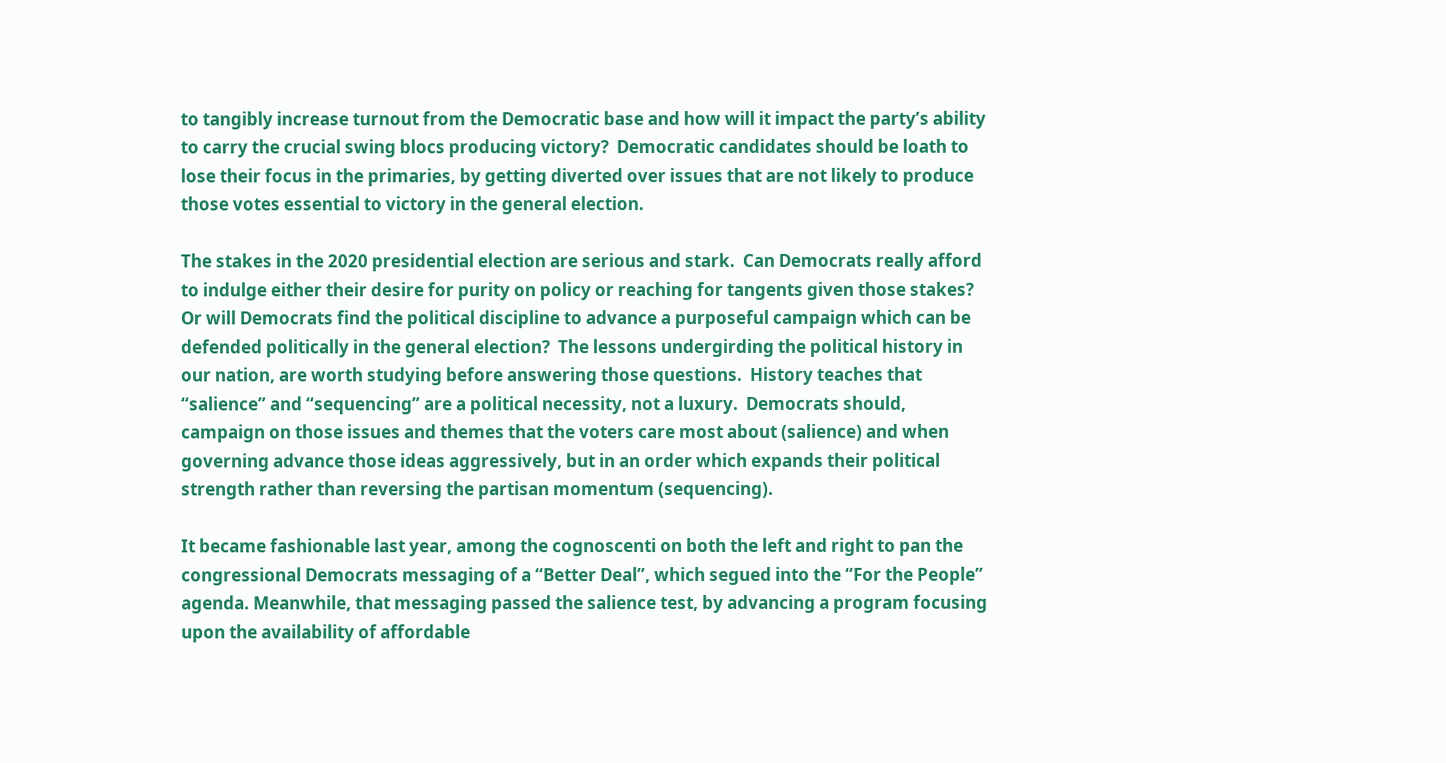to tangibly increase turnout from the Democratic base and how will it impact the party’s ability to carry the crucial swing blocs producing victory?  Democratic candidates should be loath to lose their focus in the primaries, by getting diverted over issues that are not likely to produce those votes essential to victory in the general election.

The stakes in the 2020 presidential election are serious and stark.  Can Democrats really afford to indulge either their desire for purity on policy or reaching for tangents given those stakes? Or will Democrats find the political discipline to advance a purposeful campaign which can be defended politically in the general election?  The lessons undergirding the political history in our nation, are worth studying before answering those questions.  History teaches that “salience” and “sequencing” are a political necessity, not a luxury.  Democrats should, campaign on those issues and themes that the voters care most about (salience) and when governing advance those ideas aggressively, but in an order which expands their political strength rather than reversing the partisan momentum (sequencing).

It became fashionable last year, among the cognoscenti on both the left and right to pan the congressional Democrats messaging of a “Better Deal”, which segued into the “For the People” agenda. Meanwhile, that messaging passed the salience test, by advancing a program focusing upon the availability of affordable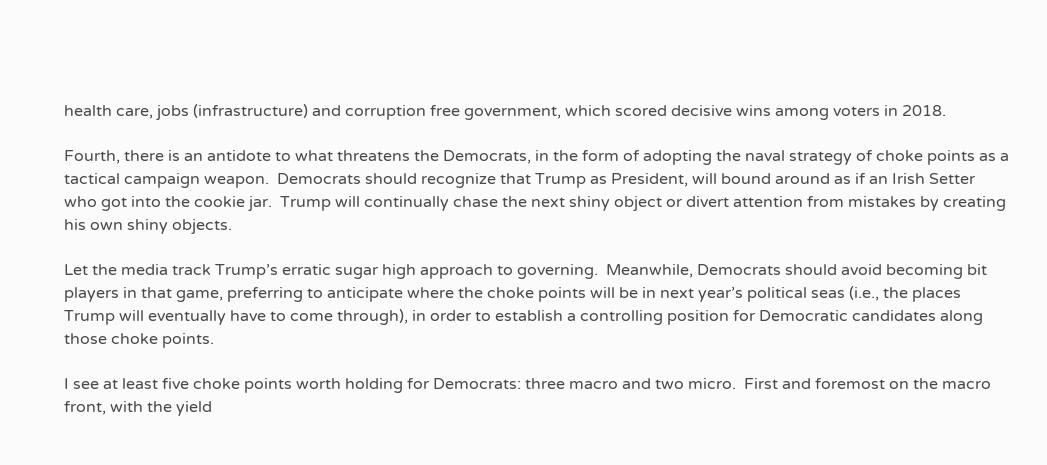health care, jobs (infrastructure) and corruption free government, which scored decisive wins among voters in 2018.

Fourth, there is an antidote to what threatens the Democrats, in the form of adopting the naval strategy of choke points as a tactical campaign weapon.  Democrats should recognize that Trump as President, will bound around as if an Irish Setter who got into the cookie jar.  Trump will continually chase the next shiny object or divert attention from mistakes by creating his own shiny objects.

Let the media track Trump’s erratic sugar high approach to governing.  Meanwhile, Democrats should avoid becoming bit players in that game, preferring to anticipate where the choke points will be in next year’s political seas (i.e., the places Trump will eventually have to come through), in order to establish a controlling position for Democratic candidates along those choke points.

I see at least five choke points worth holding for Democrats: three macro and two micro.  First and foremost on the macro front, with the yield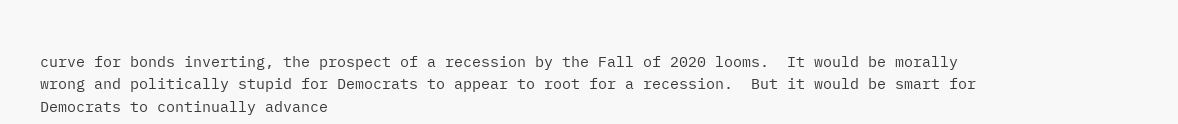curve for bonds inverting, the prospect of a recession by the Fall of 2020 looms.  It would be morally wrong and politically stupid for Democrats to appear to root for a recession.  But it would be smart for Democrats to continually advance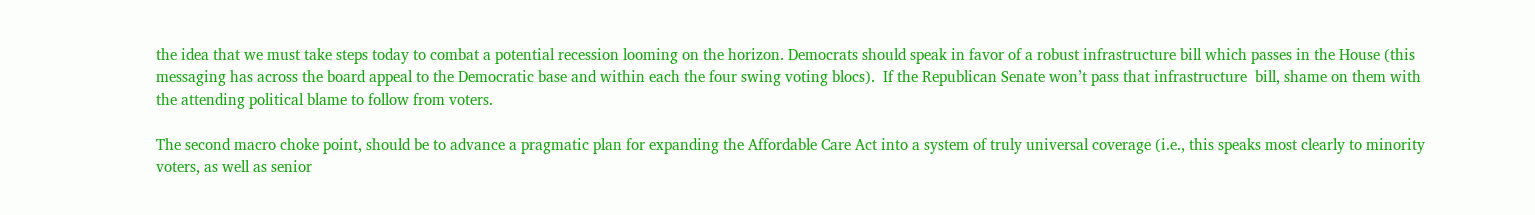the idea that we must take steps today to combat a potential recession looming on the horizon. Democrats should speak in favor of a robust infrastructure bill which passes in the House (this messaging has across the board appeal to the Democratic base and within each the four swing voting blocs).  If the Republican Senate won’t pass that infrastructure  bill, shame on them with the attending political blame to follow from voters.

The second macro choke point, should be to advance a pragmatic plan for expanding the Affordable Care Act into a system of truly universal coverage (i.e., this speaks most clearly to minority voters, as well as senior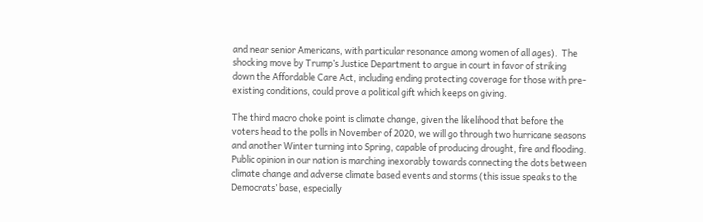and near senior Americans, with particular resonance among women of all ages).  The shocking move by Trump’s Justice Department to argue in court in favor of striking down the Affordable Care Act, including ending protecting coverage for those with pre-existing conditions, could prove a political gift which keeps on giving.

The third macro choke point is climate change, given the likelihood that before the voters head to the polls in November of 2020, we will go through two hurricane seasons and another Winter turning into Spring, capable of producing drought, fire and flooding. Public opinion in our nation is marching inexorably towards connecting the dots between climate change and adverse climate based events and storms (this issue speaks to the Democrats’ base, especially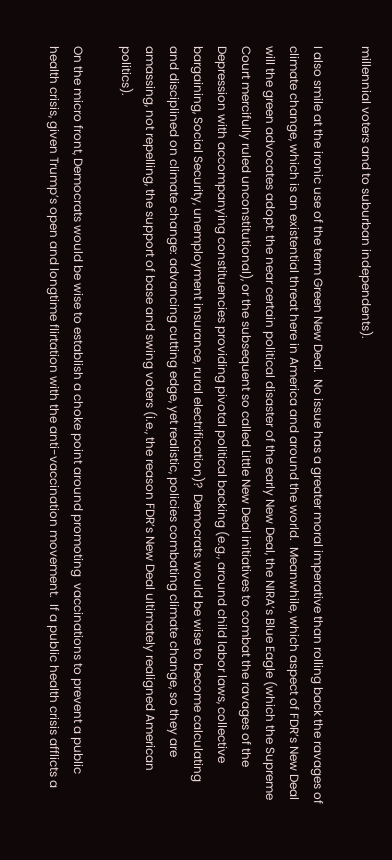millennial voters and to suburban independents).

I also smile at the ironic use of the term Green New Deal.  No issue has a greater moral imperative than rolling back the ravages of climate change, which is an existential threat here in America and around the world.  Meanwhile, which aspect of FDR’s New Deal will the green advocates adopt: the near certain political disaster of the early New Deal, the NIRA’s Blue Eagle (which the Supreme Court mercifully ruled unconstitutional), or the subsequent so called Little New Deal initiatives to combat the ravages of the Depression with accompanying constituencies providing pivotal political backing (e.g., around child labor laws, collective bargaining, Social Security, unemployment insurance, rural electrification)?  Democrats would be wise to become calculating and disciplined on climate change: advancing cutting edge, yet realistic, policies combating climate change, so they are amassing, not repelling, the support of base and swing voters (i.e., the reason FDR’s New Deal ultimately realigned American politics).

On the micro front, Democrats would be wise to establish a choke point around promoting  vaccinations to prevent a public health crisis, given Trump’s open and longtime flirtation with the anti-vaccination movement.  If a public health crisis afflicts a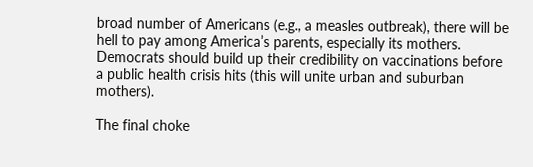broad number of Americans (e.g., a measles outbreak), there will be hell to pay among America’s parents, especially its mothers.  Democrats should build up their credibility on vaccinations before a public health crisis hits (this will unite urban and suburban mothers).

The final choke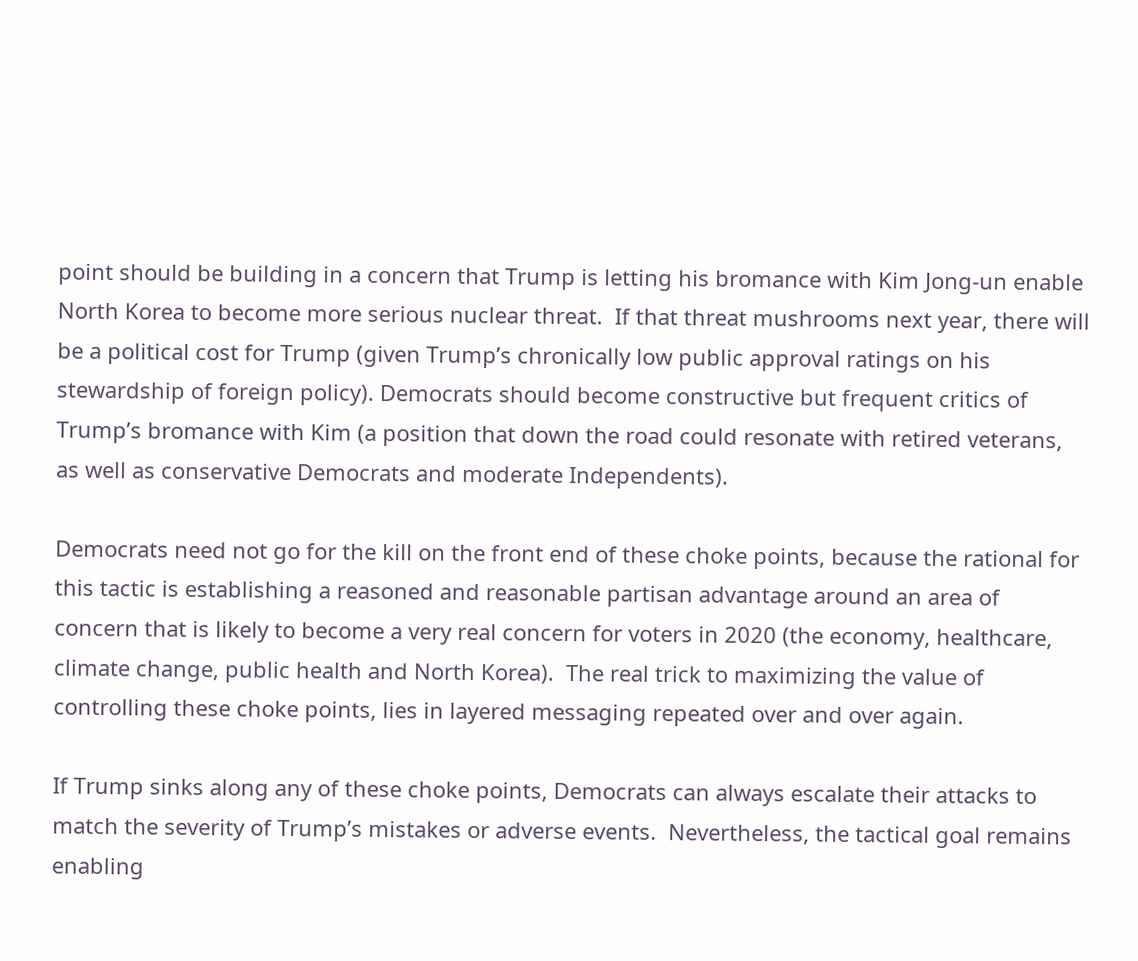point should be building in a concern that Trump is letting his bromance with Kim Jong-un enable North Korea to become more serious nuclear threat.  If that threat mushrooms next year, there will be a political cost for Trump (given Trump’s chronically low public approval ratings on his stewardship of foreign policy). Democrats should become constructive but frequent critics of Trump’s bromance with Kim (a position that down the road could resonate with retired veterans, as well as conservative Democrats and moderate Independents).

Democrats need not go for the kill on the front end of these choke points, because the rational for this tactic is establishing a reasoned and reasonable partisan advantage around an area of concern that is likely to become a very real concern for voters in 2020 (the economy, healthcare, climate change, public health and North Korea).  The real trick to maximizing the value of controlling these choke points, lies in layered messaging repeated over and over again.

If Trump sinks along any of these choke points, Democrats can always escalate their attacks to match the severity of Trump’s mistakes or adverse events.  Nevertheless, the tactical goal remains enabling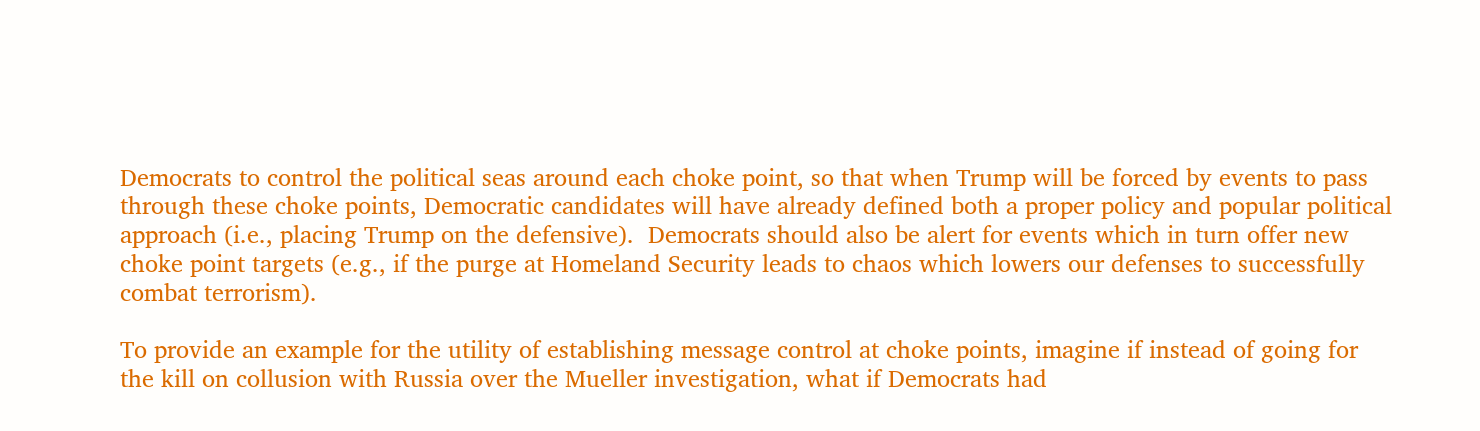Democrats to control the political seas around each choke point, so that when Trump will be forced by events to pass through these choke points, Democratic candidates will have already defined both a proper policy and popular political approach (i.e., placing Trump on the defensive).  Democrats should also be alert for events which in turn offer new choke point targets (e.g., if the purge at Homeland Security leads to chaos which lowers our defenses to successfully combat terrorism).

To provide an example for the utility of establishing message control at choke points, imagine if instead of going for the kill on collusion with Russia over the Mueller investigation, what if Democrats had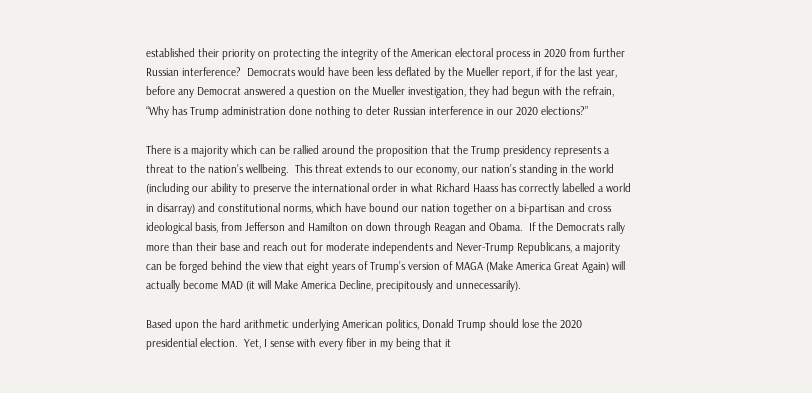established their priority on protecting the integrity of the American electoral process in 2020 from further Russian interference?  Democrats would have been less deflated by the Mueller report, if for the last year, before any Democrat answered a question on the Mueller investigation, they had begun with the refrain, “Why has Trump administration done nothing to deter Russian interference in our 2020 elections?”

There is a majority which can be rallied around the proposition that the Trump presidency represents a threat to the nation’s wellbeing.  This threat extends to our economy, our nation’s standing in the world (including our ability to preserve the international order in what Richard Haass has correctly labelled a world in disarray) and constitutional norms, which have bound our nation together on a bi-partisan and cross ideological basis, from Jefferson and Hamilton on down through Reagan and Obama.  If the Democrats rally more than their base and reach out for moderate independents and Never-Trump Republicans, a majority can be forged behind the view that eight years of Trump’s version of MAGA (Make America Great Again) will actually become MAD (it will Make America Decline, precipitously and unnecessarily).

Based upon the hard arithmetic underlying American politics, Donald Trump should lose the 2020 presidential election.  Yet, I sense with every fiber in my being that it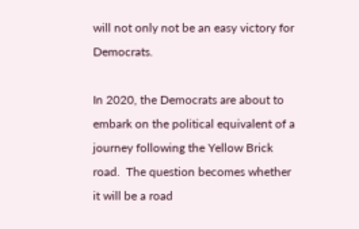will not only not be an easy victory for Democrats.

In 2020, the Democrats are about to embark on the political equivalent of a journey following the Yellow Brick road.  The question becomes whether it will be a road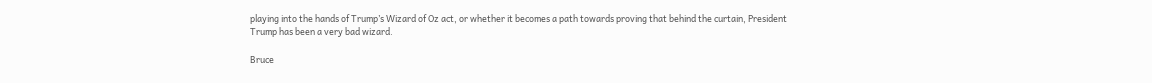playing into the hands of Trump’s Wizard of Oz act, or whether it becomes a path towards proving that behind the curtain, President Trump has been a very bad wizard.

Bruce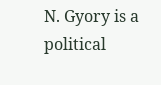N. Gyory is a political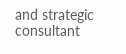and strategic consultant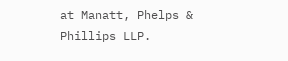at Manatt, Phelps & Phillips LLP.